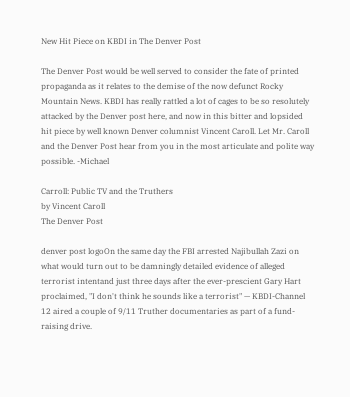New Hit Piece on KBDI in The Denver Post

The Denver Post would be well served to consider the fate of printed propaganda as it relates to the demise of the now defunct Rocky Mountain News. KBDI has really rattled a lot of cages to be so resolutely attacked by the Denver post here, and now in this bitter and lopsided hit piece by well known Denver columnist Vincent Caroll. Let Mr. Caroll and the Denver Post hear from you in the most articulate and polite way possible. -Michael

Carroll: Public TV and the Truthers
by Vincent Caroll
The Denver Post

denver post logoOn the same day the FBI arrested Najibullah Zazi on what would turn out to be damningly detailed evidence of alleged terrorist intentand just three days after the ever-prescient Gary Hart proclaimed, "I don't think he sounds like a terrorist" — KBDI-Channel 12 aired a couple of 9/11 Truther documentaries as part of a fund-raising drive.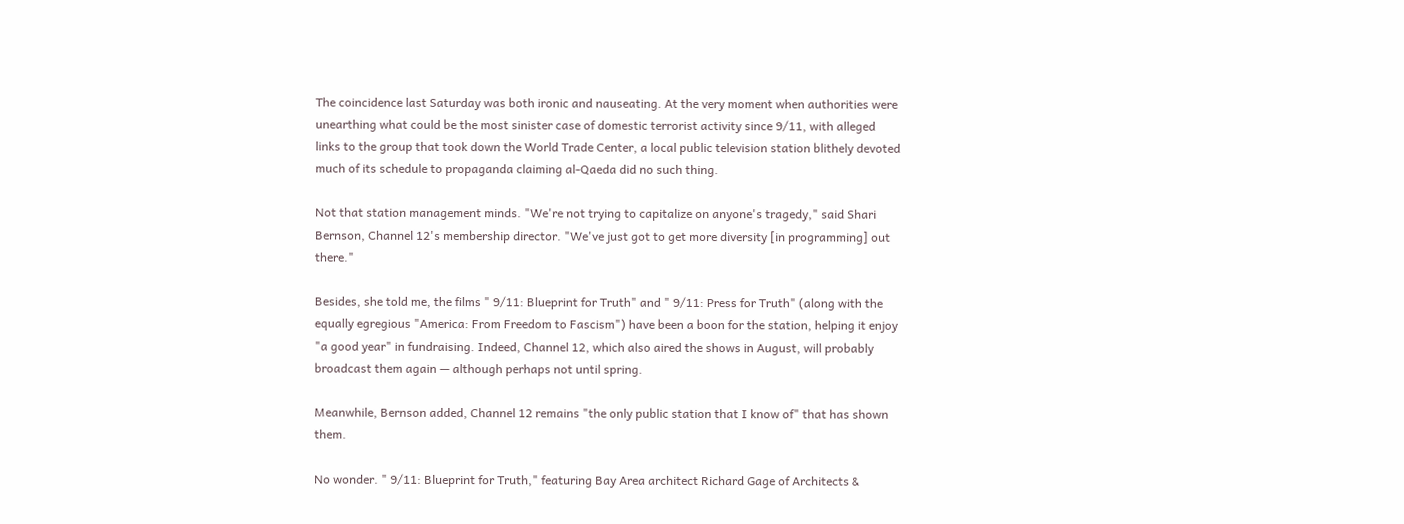The coincidence last Saturday was both ironic and nauseating. At the very moment when authorities were unearthing what could be the most sinister case of domestic terrorist activity since 9/11, with alleged links to the group that took down the World Trade Center, a local public television station blithely devoted much of its schedule to propaganda claiming al-Qaeda did no such thing.

Not that station management minds. "We're not trying to capitalize on anyone's tragedy," said Shari Bernson, Channel 12's membership director. "We've just got to get more diversity [in programming] out there."

Besides, she told me, the films " 9/11: Blueprint for Truth" and " 9/11: Press for Truth" (along with the equally egregious "America: From Freedom to Fascism") have been a boon for the station, helping it enjoy "a good year" in fundraising. Indeed, Channel 12, which also aired the shows in August, will probably broadcast them again — although perhaps not until spring.

Meanwhile, Bernson added, Channel 12 remains "the only public station that I know of" that has shown them.

No wonder. " 9/11: Blueprint for Truth," featuring Bay Area architect Richard Gage of Architects &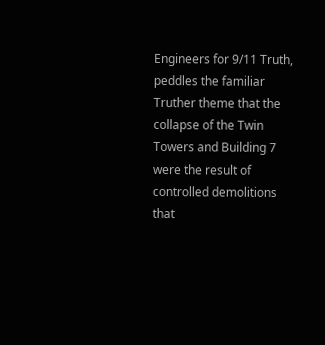Engineers for 9/11 Truth, peddles the familiar Truther theme that the collapse of the Twin Towers and Building 7 were the result of controlled demolitions that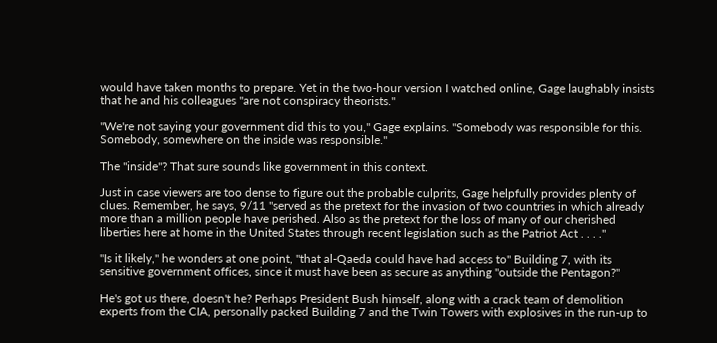would have taken months to prepare. Yet in the two-hour version I watched online, Gage laughably insists that he and his colleagues "are not conspiracy theorists."

"We're not saying your government did this to you," Gage explains. "Somebody was responsible for this. Somebody, somewhere on the inside was responsible."

The "inside"? That sure sounds like government in this context.

Just in case viewers are too dense to figure out the probable culprits, Gage helpfully provides plenty of clues. Remember, he says, 9/11 "served as the pretext for the invasion of two countries in which already more than a million people have perished. Also as the pretext for the loss of many of our cherished liberties here at home in the United States through recent legislation such as the Patriot Act . . . ."

"Is it likely," he wonders at one point, "that al-Qaeda could have had access to" Building 7, with its sensitive government offices, since it must have been as secure as anything "outside the Pentagon?"

He's got us there, doesn't he? Perhaps President Bush himself, along with a crack team of demolition experts from the CIA, personally packed Building 7 and the Twin Towers with explosives in the run-up to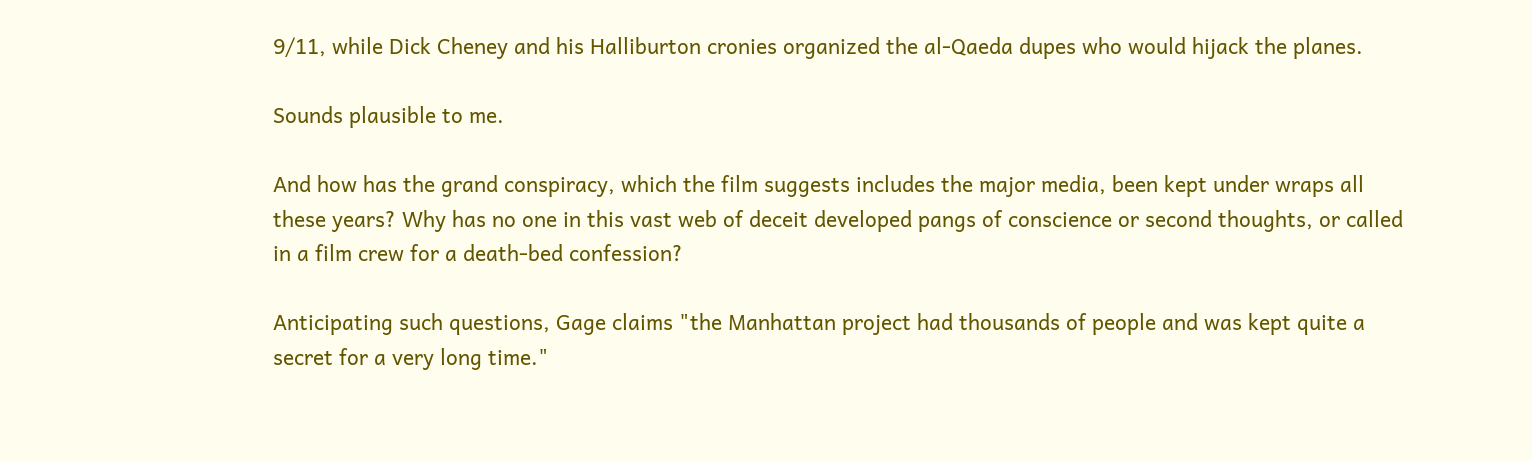9/11, while Dick Cheney and his Halliburton cronies organized the al-Qaeda dupes who would hijack the planes.

Sounds plausible to me.

And how has the grand conspiracy, which the film suggests includes the major media, been kept under wraps all these years? Why has no one in this vast web of deceit developed pangs of conscience or second thoughts, or called in a film crew for a death-bed confession?

Anticipating such questions, Gage claims "the Manhattan project had thousands of people and was kept quite a secret for a very long time."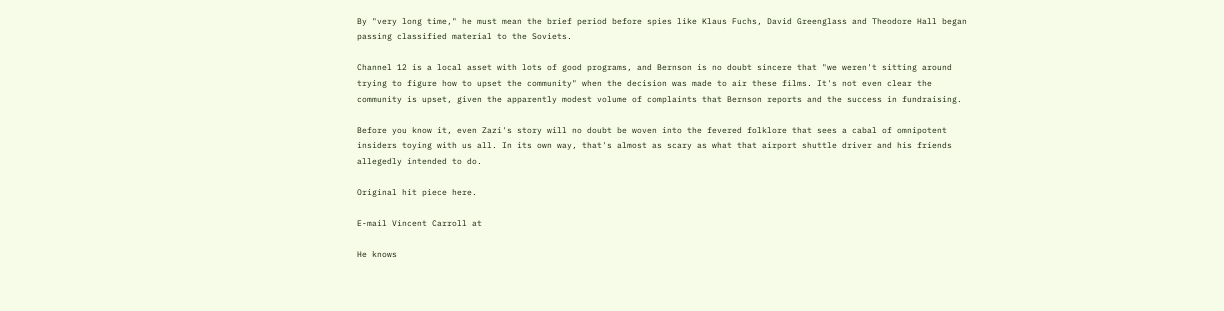By "very long time," he must mean the brief period before spies like Klaus Fuchs, David Greenglass and Theodore Hall began passing classified material to the Soviets.

Channel 12 is a local asset with lots of good programs, and Bernson is no doubt sincere that "we weren't sitting around trying to figure how to upset the community" when the decision was made to air these films. It's not even clear the community is upset, given the apparently modest volume of complaints that Bernson reports and the success in fundraising.

Before you know it, even Zazi's story will no doubt be woven into the fevered folklore that sees a cabal of omnipotent insiders toying with us all. In its own way, that's almost as scary as what that airport shuttle driver and his friends allegedly intended to do.

Original hit piece here.

E-mail Vincent Carroll at

He knows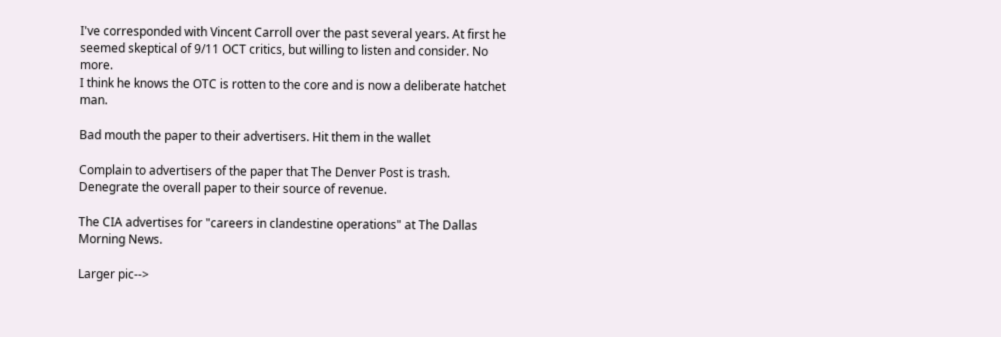I've corresponded with Vincent Carroll over the past several years. At first he seemed skeptical of 9/11 OCT critics, but willing to listen and consider. No more.
I think he knows the OTC is rotten to the core and is now a deliberate hatchet man.

Bad mouth the paper to their advertisers. Hit them in the wallet

Complain to advertisers of the paper that The Denver Post is trash. Denegrate the overall paper to their source of revenue.

The CIA advertises for "careers in clandestine operations" at The Dallas Morning News.

Larger pic-->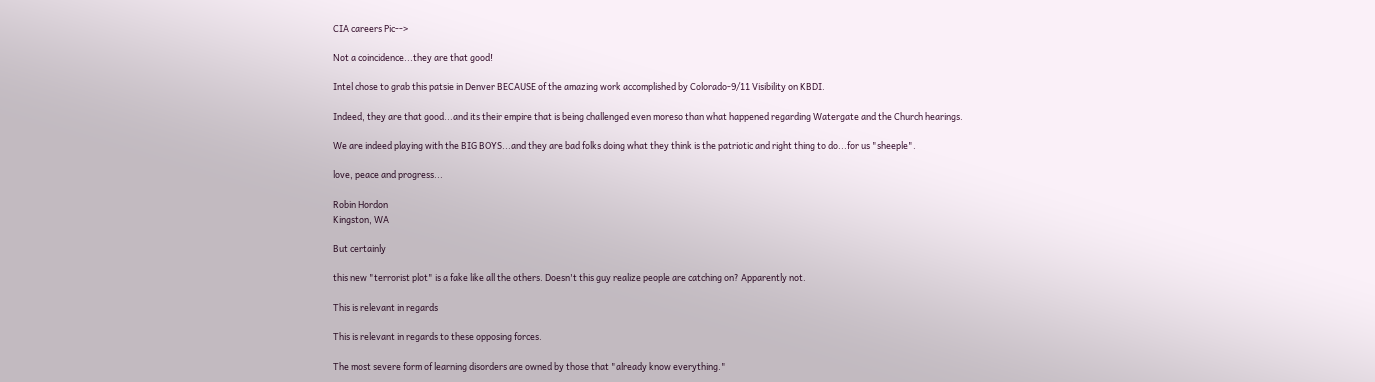CIA careers Pic-->

Not a coincidence...they are that good!

Intel chose to grab this patsie in Denver BECAUSE of the amazing work accomplished by Colorado-9/11 Visibility on KBDI.

Indeed, they are that good...and its their empire that is being challenged even moreso than what happened regarding Watergate and the Church hearings.

We are indeed playing with the BIG BOYS...and they are bad folks doing what they think is the patriotic and right thing to do...for us "sheeple".

love, peace and progress...

Robin Hordon
Kingston, WA

But certainly

this new "terrorist plot" is a fake like all the others. Doesn't this guy realize people are catching on? Apparently not.

This is relevant in regards

This is relevant in regards to these opposing forces.

The most severe form of learning disorders are owned by those that "already know everything."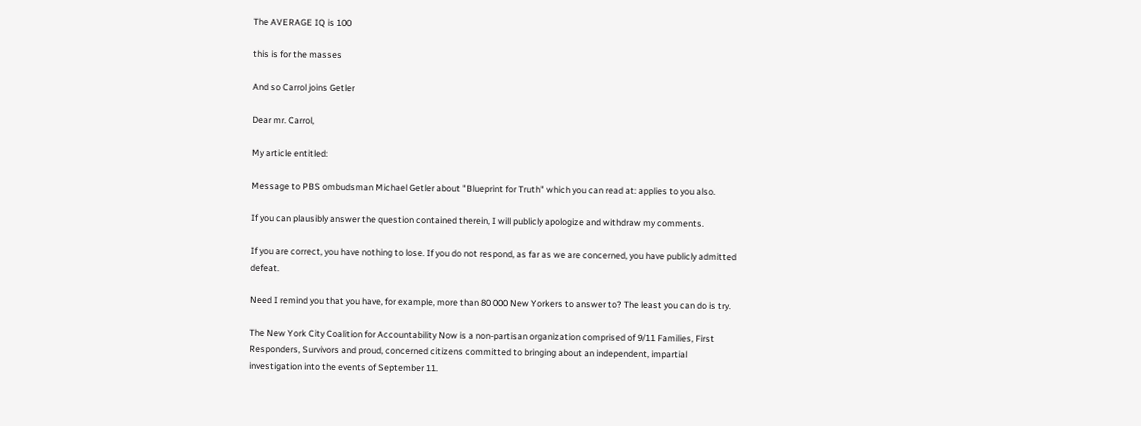The AVERAGE IQ is 100

this is for the masses

And so Carrol joins Getler

Dear mr. Carrol,

My article entitled:

Message to PBS ombudsman Michael Getler about "Blueprint for Truth" which you can read at: applies to you also.

If you can plausibly answer the question contained therein, I will publicly apologize and withdraw my comments.

If you are correct, you have nothing to lose. If you do not respond, as far as we are concerned, you have publicly admitted defeat.

Need I remind you that you have, for example, more than 80 000 New Yorkers to answer to? The least you can do is try.

The New York City Coalition for Accountability Now is a non-partisan organization comprised of 9/11 Families, First Responders, Survivors and proud, concerned citizens committed to bringing about an independent, impartial investigation into the events of September 11.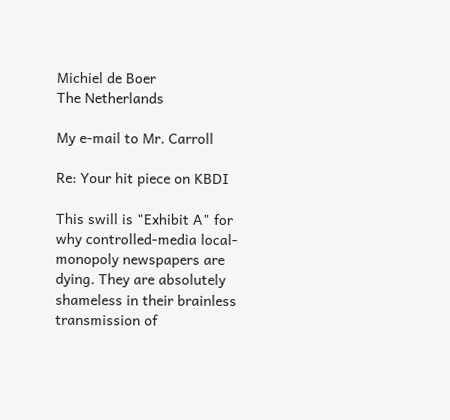Michiel de Boer
The Netherlands

My e-mail to Mr. Carroll

Re: Your hit piece on KBDI

This swill is "Exhibit A" for why controlled-media local-monopoly newspapers are dying. They are absolutely shameless in their brainless transmission of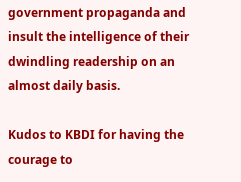government propaganda and insult the intelligence of their dwindling readership on an almost daily basis.

Kudos to KBDI for having the courage to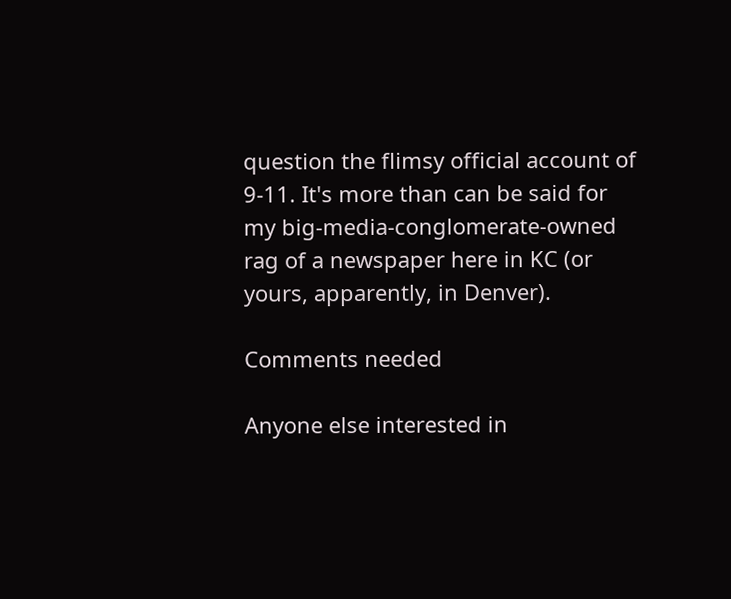question the flimsy official account of 9-11. It's more than can be said for my big-media-conglomerate-owned rag of a newspaper here in KC (or yours, apparently, in Denver).

Comments needed

Anyone else interested in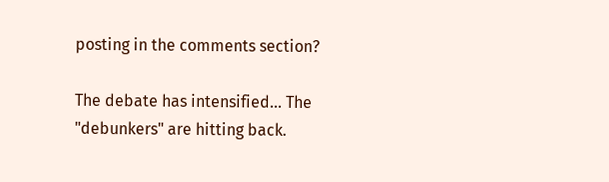posting in the comments section?

The debate has intensified... The "debunkers" are hitting back.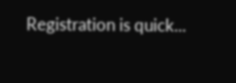Registration is quick...